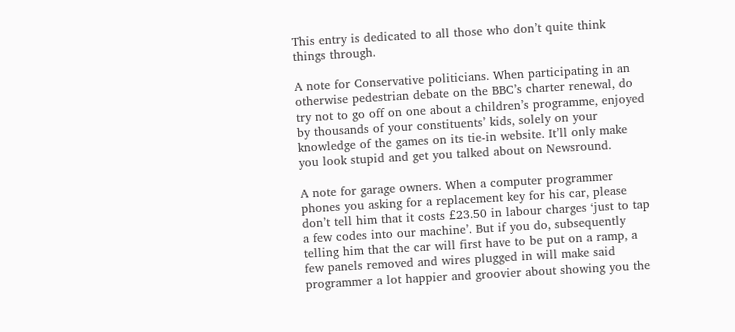This entry is dedicated to all those who don’t quite think things through.

A note for Conservative politicians. When participating in an otherwise pedestrian debate on the BBC’s charter renewal, do try not to go off on one about a children’s programme, enjoyed by thousands of your constituents’ kids, solely on your knowledge of the games on its tie-in website. It’ll only make you look stupid and get you talked about on Newsround.

A note for garage owners. When a computer programmer phones you asking for a replacement key for his car, please don’t tell him that it costs £23.50 in labour charges ‘just to tap a few codes into our machine’. But if you do, subsequently telling him that the car will first have to be put on a ramp, a few panels removed and wires plugged in will make said programmer a lot happier and groovier about showing you the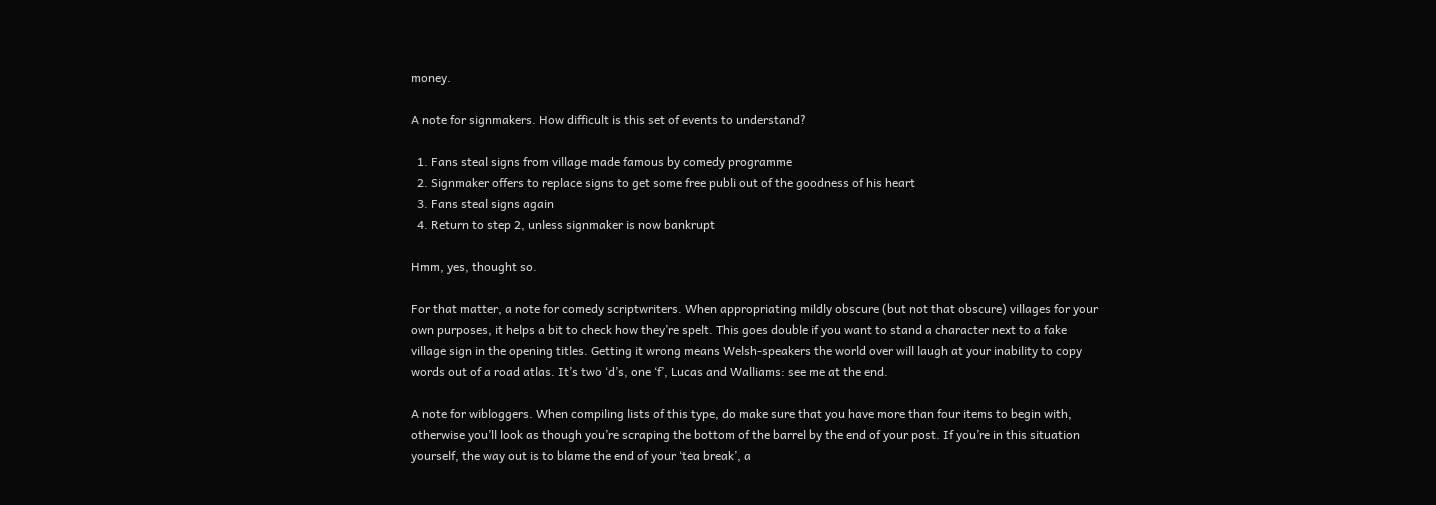money.

A note for signmakers. How difficult is this set of events to understand?

  1. Fans steal signs from village made famous by comedy programme
  2. Signmaker offers to replace signs to get some free publi out of the goodness of his heart
  3. Fans steal signs again
  4. Return to step 2, unless signmaker is now bankrupt

Hmm, yes, thought so.

For that matter, a note for comedy scriptwriters. When appropriating mildly obscure (but not that obscure) villages for your own purposes, it helps a bit to check how they’re spelt. This goes double if you want to stand a character next to a fake village sign in the opening titles. Getting it wrong means Welsh-speakers the world over will laugh at your inability to copy words out of a road atlas. It’s two ‘d’s, one ‘f’, Lucas and Walliams: see me at the end.

A note for wibloggers. When compiling lists of this type, do make sure that you have more than four items to begin with, otherwise you’ll look as though you’re scraping the bottom of the barrel by the end of your post. If you’re in this situation yourself, the way out is to blame the end of your ‘tea break’, a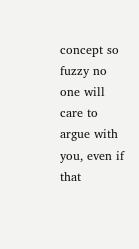concept so fuzzy no one will care to argue with you, even if that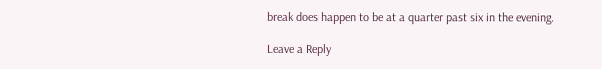break does happen to be at a quarter past six in the evening.

Leave a Reply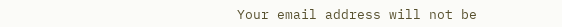Your email address will not be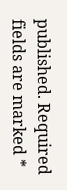published. Required fields are marked *